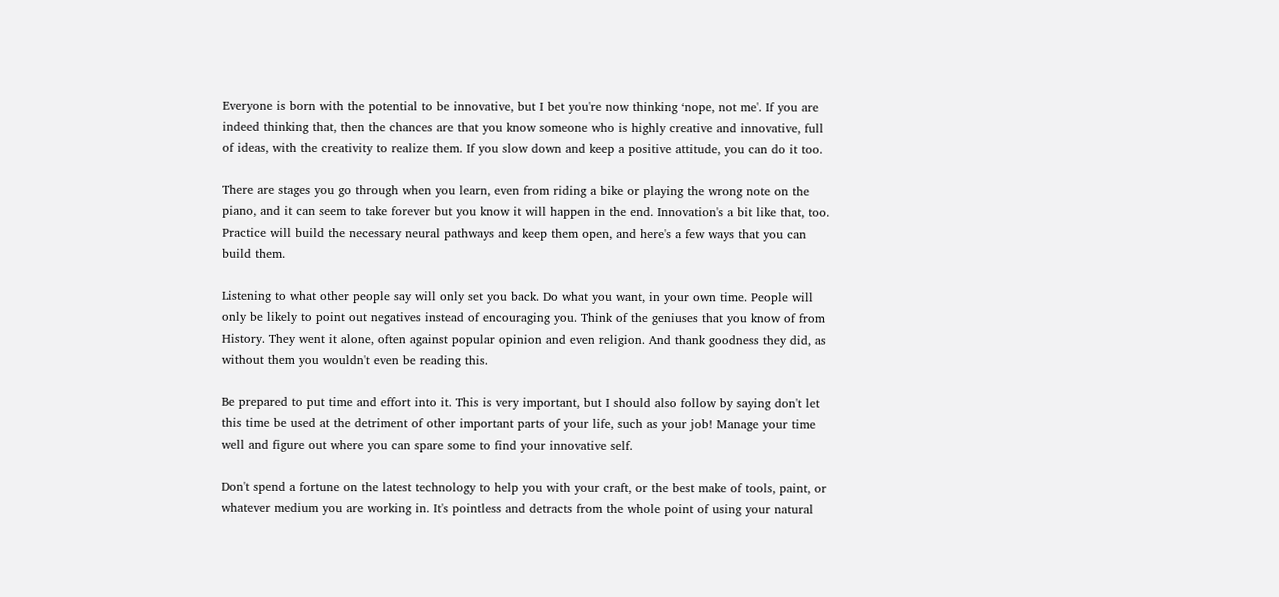Everyone is born with the potential to be innovative, but I bet you're now thinking ‘nope, not me'. If you are indeed thinking that, then the chances are that you know someone who is highly creative and innovative, full of ideas, with the creativity to realize them. If you slow down and keep a positive attitude, you can do it too.

There are stages you go through when you learn, even from riding a bike or playing the wrong note on the piano, and it can seem to take forever but you know it will happen in the end. Innovation's a bit like that, too. Practice will build the necessary neural pathways and keep them open, and here's a few ways that you can build them.

Listening to what other people say will only set you back. Do what you want, in your own time. People will only be likely to point out negatives instead of encouraging you. Think of the geniuses that you know of from History. They went it alone, often against popular opinion and even religion. And thank goodness they did, as without them you wouldn't even be reading this.

Be prepared to put time and effort into it. This is very important, but I should also follow by saying don't let this time be used at the detriment of other important parts of your life, such as your job! Manage your time well and figure out where you can spare some to find your innovative self.

Don't spend a fortune on the latest technology to help you with your craft, or the best make of tools, paint, or whatever medium you are working in. It's pointless and detracts from the whole point of using your natural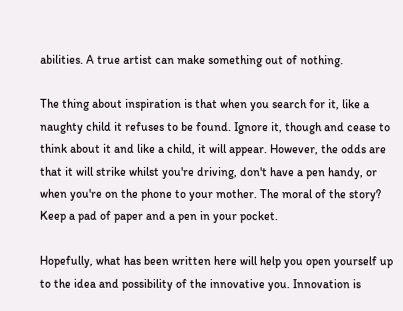abilities. A true artist can make something out of nothing.

The thing about inspiration is that when you search for it, like a naughty child it refuses to be found. Ignore it, though and cease to think about it and like a child, it will appear. However, the odds are that it will strike whilst you're driving, don't have a pen handy, or when you're on the phone to your mother. The moral of the story? Keep a pad of paper and a pen in your pocket.

Hopefully, what has been written here will help you open yourself up to the idea and possibility of the innovative you. Innovation is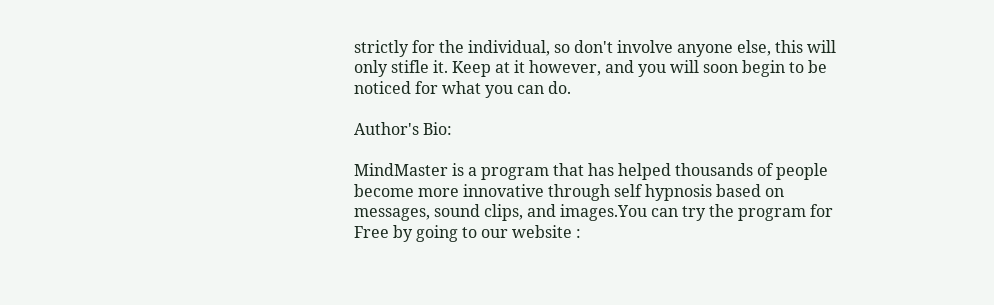strictly for the individual, so don't involve anyone else, this will only stifle it. Keep at it however, and you will soon begin to be noticed for what you can do.

Author's Bio:

MindMaster is a program that has helped thousands of people become more innovative through self hypnosis based on messages, sound clips, and images.You can try the program for Free by going to our website :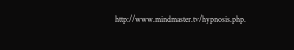http://www.mindmaster.tv/hypnosis.php.